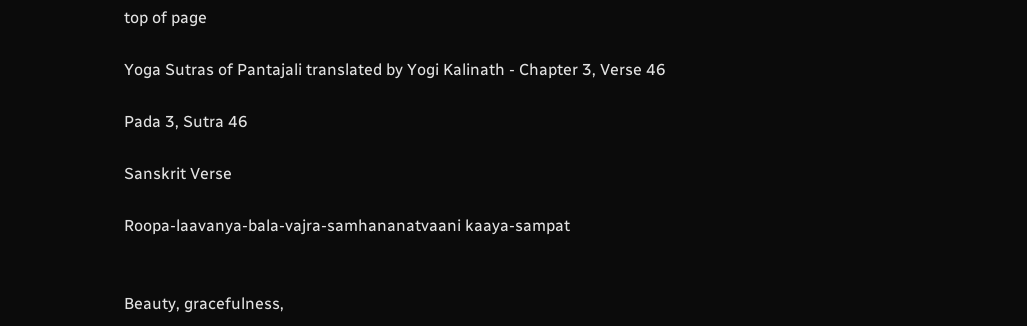top of page

Yoga Sutras of Pantajali translated by Yogi Kalinath - Chapter 3, Verse 46

Pada 3, Sutra 46

Sanskrit Verse

Roopa-laavanya-bala-vajra-samhananatvaani kaaya-sampat


Beauty, gracefulness,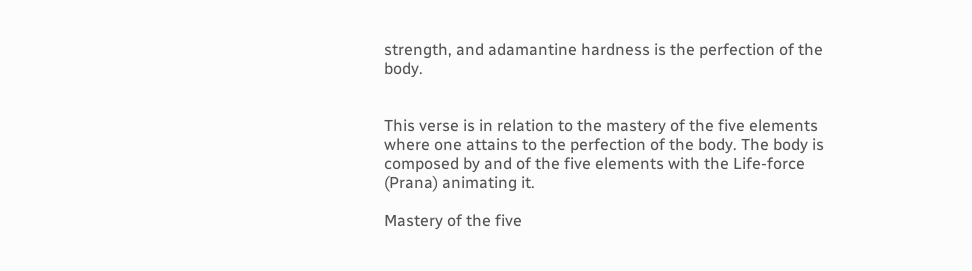strength, and adamantine hardness is the perfection of the body.


This verse is in relation to the mastery of the five elements where one attains to the perfection of the body. The body is composed by and of the five elements with the Life-force (Prana) animating it.

Mastery of the five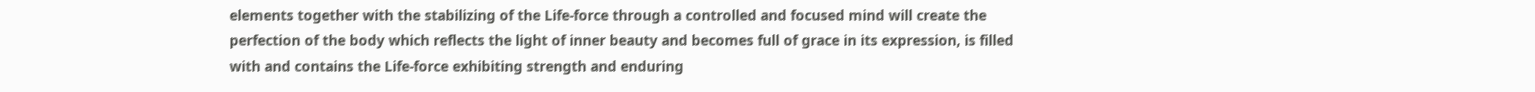elements together with the stabilizing of the Life-force through a controlled and focused mind will create the perfection of the body which reflects the light of inner beauty and becomes full of grace in its expression, is filled with and contains the Life-force exhibiting strength and enduring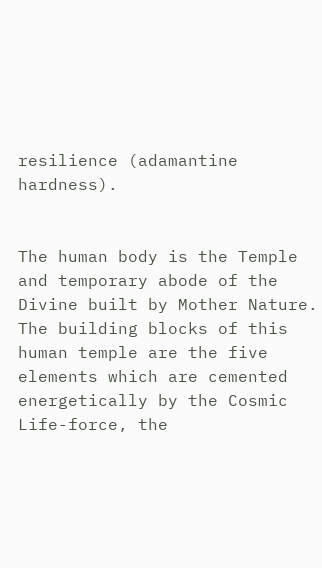resilience (adamantine hardness).


The human body is the Temple and temporary abode of the Divine built by Mother Nature. The building blocks of this human temple are the five elements which are cemented energetically by the Cosmic Life-force, the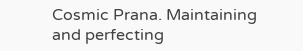Cosmic Prana. Maintaining and perfecting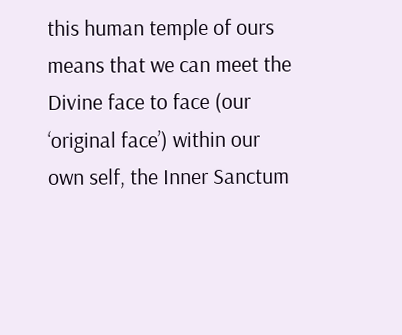this human temple of ours means that we can meet the Divine face to face (our ‘original face’) within our own self, the Inner Sanctum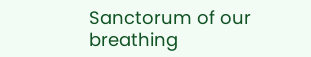Sanctorum of our breathing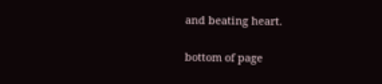and beating heart.

bottom of page